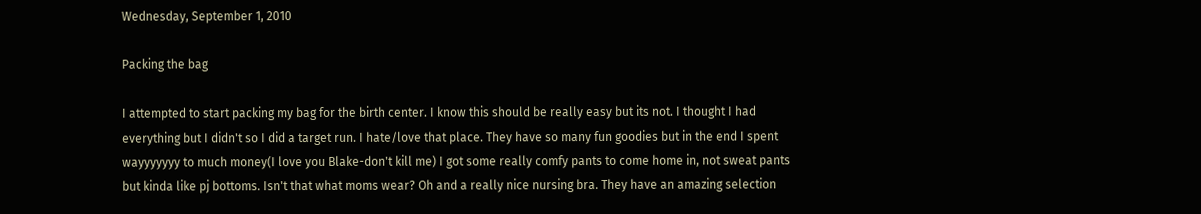Wednesday, September 1, 2010

Packing the bag

I attempted to start packing my bag for the birth center. I know this should be really easy but its not. I thought I had everything but I didn't so I did a target run. I hate/love that place. They have so many fun goodies but in the end I spent wayyyyyyy to much money(I love you Blake-don't kill me) I got some really comfy pants to come home in, not sweat pants but kinda like pj bottoms. Isn't that what moms wear? Oh and a really nice nursing bra. They have an amazing selection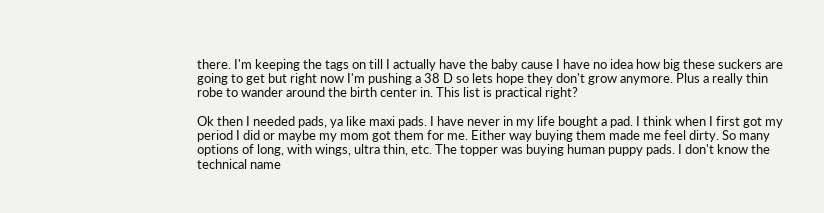there. I'm keeping the tags on till I actually have the baby cause I have no idea how big these suckers are going to get but right now I'm pushing a 38 D so lets hope they don't grow anymore. Plus a really thin robe to wander around the birth center in. This list is practical right?

Ok then I needed pads, ya like maxi pads. I have never in my life bought a pad. I think when I first got my period I did or maybe my mom got them for me. Either way buying them made me feel dirty. So many options of long, with wings, ultra thin, etc. The topper was buying human puppy pads. I don't know the technical name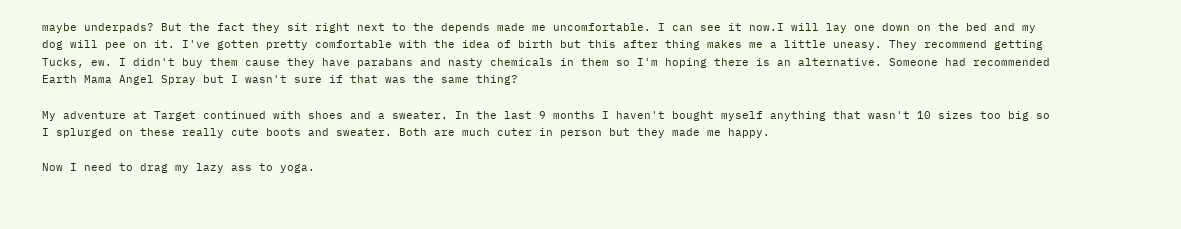maybe underpads? But the fact they sit right next to the depends made me uncomfortable. I can see it now.I will lay one down on the bed and my dog will pee on it. I've gotten pretty comfortable with the idea of birth but this after thing makes me a little uneasy. They recommend getting Tucks, ew. I didn't buy them cause they have parabans and nasty chemicals in them so I'm hoping there is an alternative. Someone had recommended Earth Mama Angel Spray but I wasn't sure if that was the same thing?

My adventure at Target continued with shoes and a sweater. In the last 9 months I haven't bought myself anything that wasn't 10 sizes too big so I splurged on these really cute boots and sweater. Both are much cuter in person but they made me happy.

Now I need to drag my lazy ass to yoga.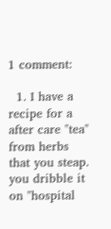1 comment:

  1. I have a recipe for a after care "tea" from herbs that you steap. you dribble it on "hospital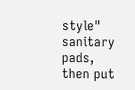style" sanitary pads, then put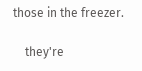those in the freezer.

    they're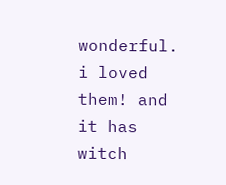wonderful. i loved them! and it has witch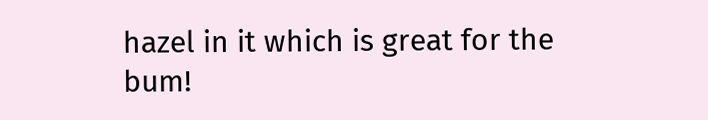hazel in it which is great for the bum!